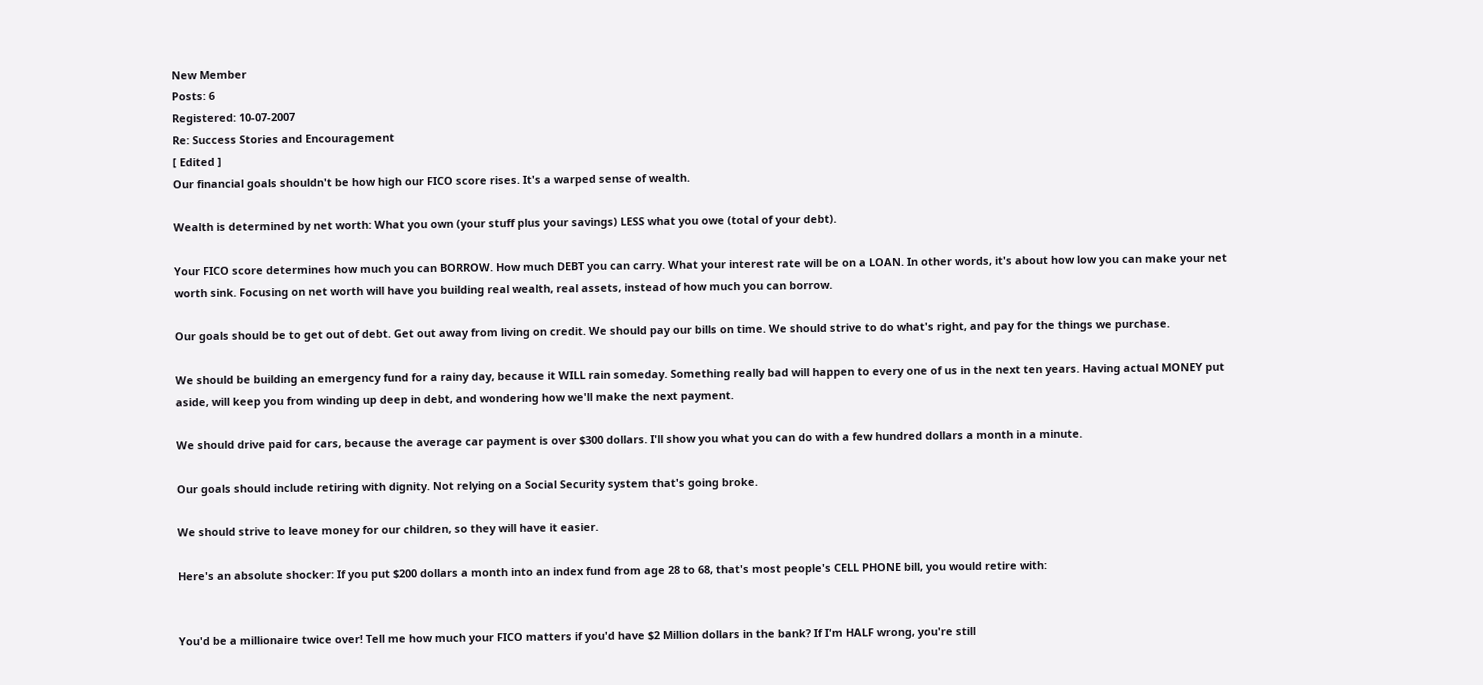New Member
Posts: 6
Registered: 10-07-2007
Re: Success Stories and Encouragement
[ Edited ]
Our financial goals shouldn't be how high our FICO score rises. It's a warped sense of wealth.

Wealth is determined by net worth: What you own (your stuff plus your savings) LESS what you owe (total of your debt).

Your FICO score determines how much you can BORROW. How much DEBT you can carry. What your interest rate will be on a LOAN. In other words, it's about how low you can make your net worth sink. Focusing on net worth will have you building real wealth, real assets, instead of how much you can borrow.

Our goals should be to get out of debt. Get out away from living on credit. We should pay our bills on time. We should strive to do what's right, and pay for the things we purchase.

We should be building an emergency fund for a rainy day, because it WILL rain someday. Something really bad will happen to every one of us in the next ten years. Having actual MONEY put aside, will keep you from winding up deep in debt, and wondering how we'll make the next payment.

We should drive paid for cars, because the average car payment is over $300 dollars. I'll show you what you can do with a few hundred dollars a month in a minute.

Our goals should include retiring with dignity. Not relying on a Social Security system that's going broke.

We should strive to leave money for our children, so they will have it easier.

Here's an absolute shocker: If you put $200 dollars a month into an index fund from age 28 to 68, that's most people's CELL PHONE bill, you would retire with:


You'd be a millionaire twice over! Tell me how much your FICO matters if you'd have $2 Million dollars in the bank? If I'm HALF wrong, you're still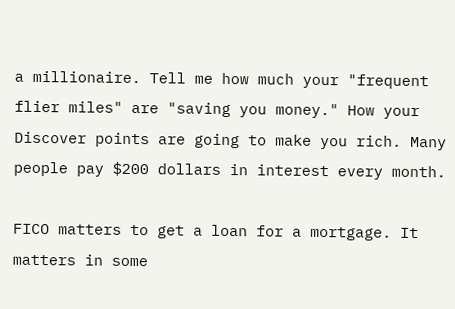a millionaire. Tell me how much your "frequent flier miles" are "saving you money." How your Discover points are going to make you rich. Many people pay $200 dollars in interest every month.

FICO matters to get a loan for a mortgage. It matters in some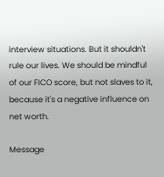interview situations. But it shouldn't rule our lives. We should be mindful of our FICO score, but not slaves to it, because it's a negative influence on net worth.

Message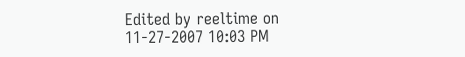Edited by reeltime on 11-27-2007 10:03 PM